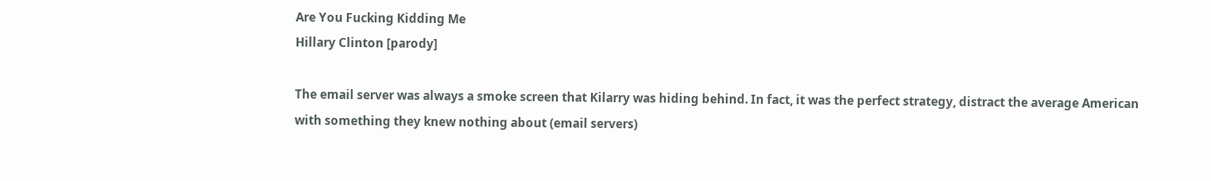Are You Fucking Kidding Me
Hillary Clinton [parody]

The email server was always a smoke screen that Kilarry was hiding behind. In fact, it was the perfect strategy, distract the average American with something they knew nothing about (email servers)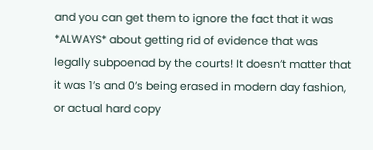and you can get them to ignore the fact that it was *ALWAYS* about getting rid of evidence that was legally subpoenad by the courts! It doesn’t matter that it was 1’s and 0’s being erased in modern day fashion, or actual hard copy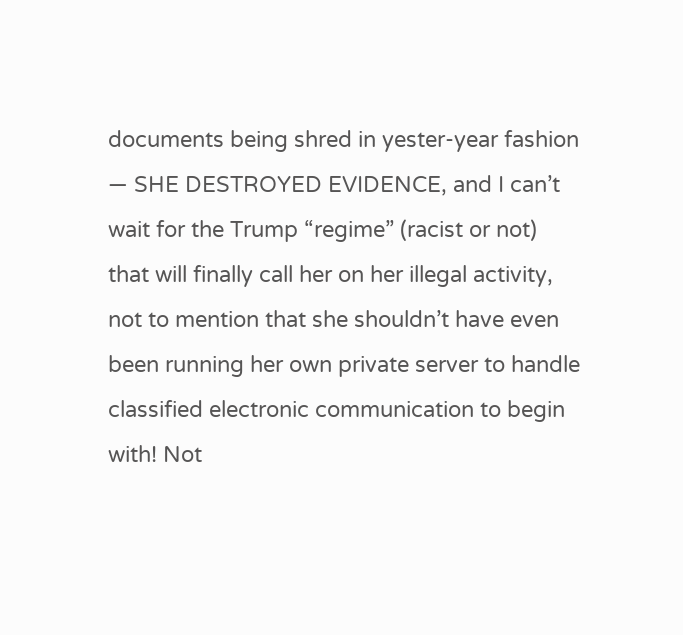documents being shred in yester-year fashion — SHE DESTROYED EVIDENCE, and I can’t wait for the Trump “regime” (racist or not) that will finally call her on her illegal activity, not to mention that she shouldn’t have even been running her own private server to handle classified electronic communication to begin with! Not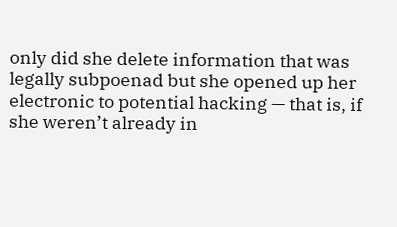only did she delete information that was legally subpoenad but she opened up her electronic to potential hacking — that is, if she weren’t already in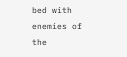bed with enemies of the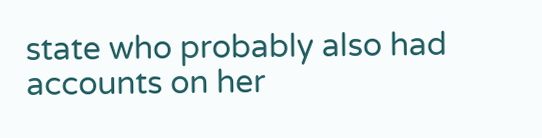state who probably also had accounts on her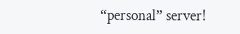“personal” server!